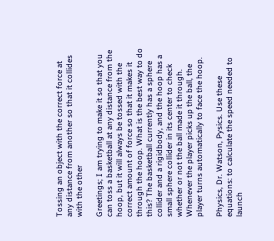Tossing an object with the correct force at any distance from another so that it collides with the other

Greetings; I am trying to make it so that you can toss a basketball at any distance from the hoop, but it will always be tossed with the correct amount of force so that it makes it through the hoop. What is the best way to do this? The basketball currently has a sphere collider and a rigidbody, and the hoop has a small sphere collider in its center to check whether or not the ball made it through. Whenever the player picks up the ball, the player turns automatically to face the hoop.

Physics, Dr. Watson, Pysics. Use these equations: to calculate the speed needed to launch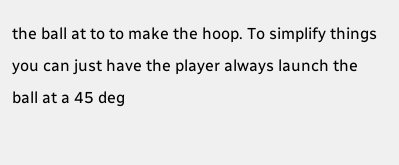the ball at to to make the hoop. To simplify things you can just have the player always launch the ball at a 45 deg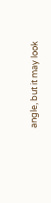angle, but it may look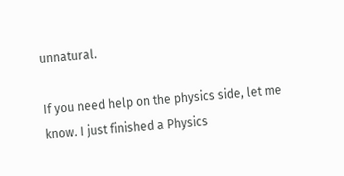unnatural.

If you need help on the physics side, let me know. I just finished a Physics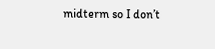midterm so I don’t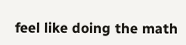feel like doing the math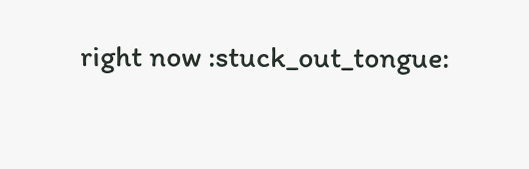right now :stuck_out_tongue: